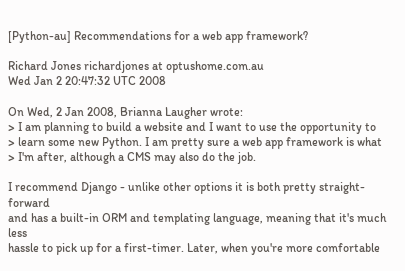[Python-au] Recommendations for a web app framework?

Richard Jones richardjones at optushome.com.au
Wed Jan 2 20:47:32 UTC 2008

On Wed, 2 Jan 2008, Brianna Laugher wrote:
> I am planning to build a website and I want to use the opportunity to
> learn some new Python. I am pretty sure a web app framework is what
> I'm after, although a CMS may also do the job.

I recommend Django - unlike other options it is both pretty straight-forward
and has a built-in ORM and templating language, meaning that it's much less
hassle to pick up for a first-timer. Later, when you're more comfortable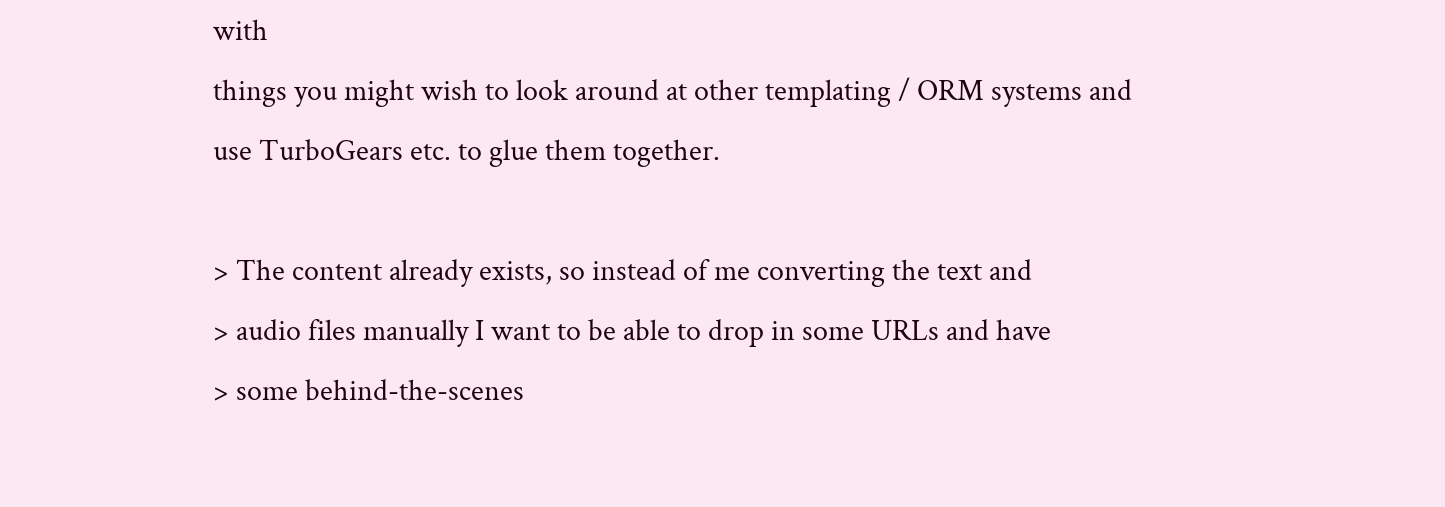with
things you might wish to look around at other templating / ORM systems and
use TurboGears etc. to glue them together.

> The content already exists, so instead of me converting the text and
> audio files manually I want to be able to drop in some URLs and have
> some behind-the-scenes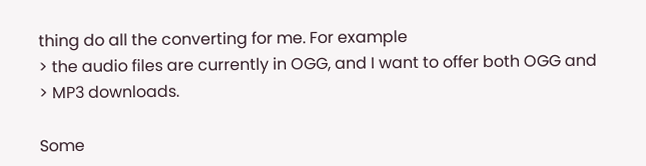thing do all the converting for me. For example
> the audio files are currently in OGG, and I want to offer both OGG and
> MP3 downloads.

Some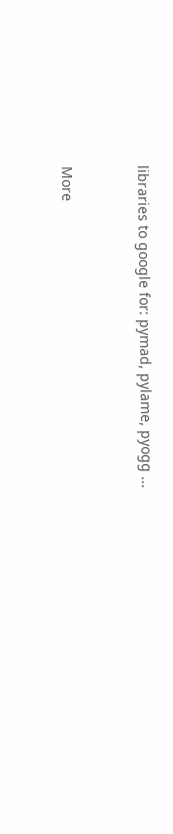libraries to google for: pymad, pylame, pyogg ...


More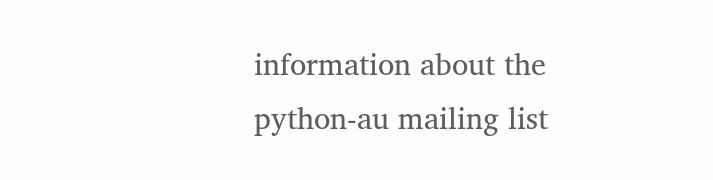information about the python-au mailing list